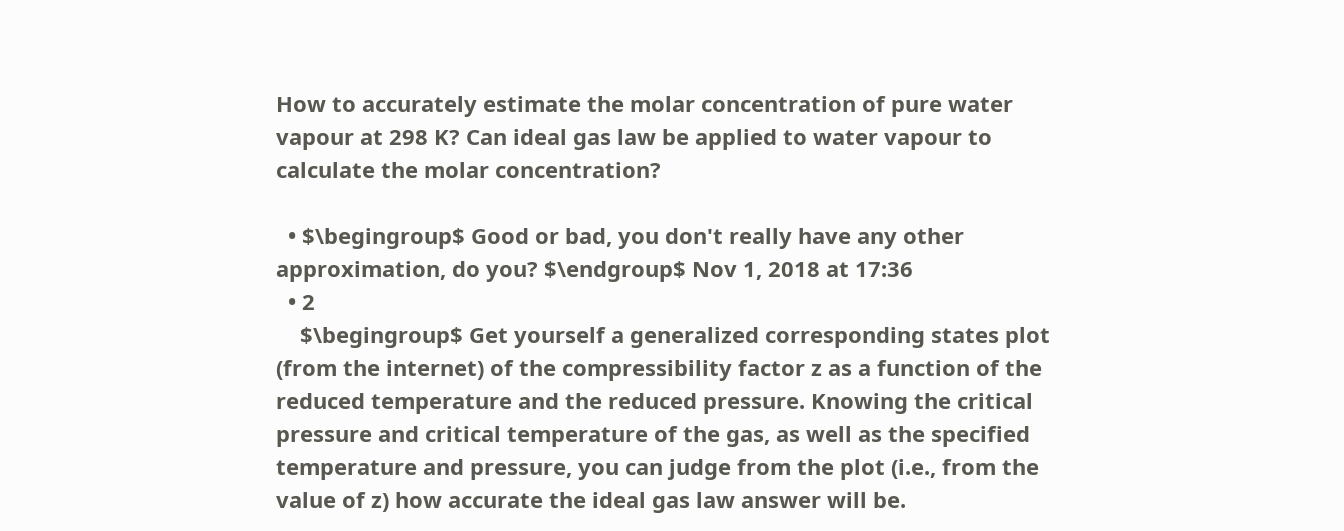How to accurately estimate the molar concentration of pure water vapour at 298 K? Can ideal gas law be applied to water vapour to calculate the molar concentration?

  • $\begingroup$ Good or bad, you don't really have any other approximation, do you? $\endgroup$ Nov 1, 2018 at 17:36
  • 2
    $\begingroup$ Get yourself a generalized corresponding states plot (from the internet) of the compressibility factor z as a function of the reduced temperature and the reduced pressure. Knowing the critical pressure and critical temperature of the gas, as well as the specified temperature and pressure, you can judge from the plot (i.e., from the value of z) how accurate the ideal gas law answer will be.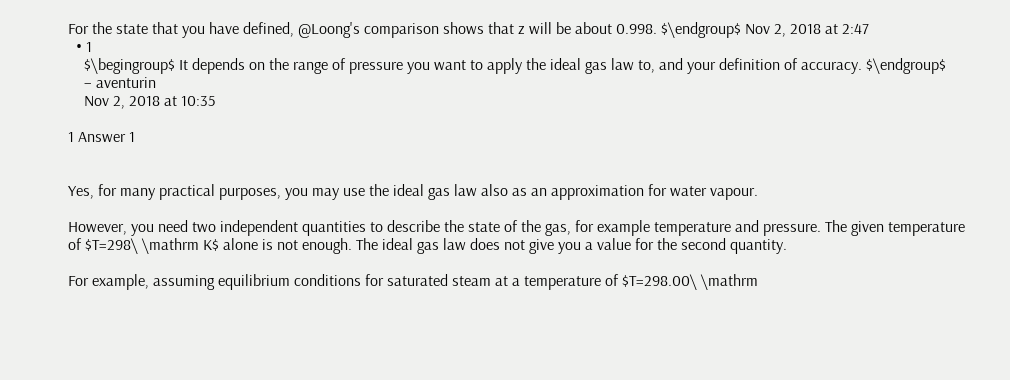For the state that you have defined, @Loong's comparison shows that z will be about 0.998. $\endgroup$ Nov 2, 2018 at 2:47
  • 1
    $\begingroup$ It depends on the range of pressure you want to apply the ideal gas law to, and your definition of accuracy. $\endgroup$
    – aventurin
    Nov 2, 2018 at 10:35

1 Answer 1


Yes, for many practical purposes, you may use the ideal gas law also as an approximation for water vapour.

However, you need two independent quantities to describe the state of the gas, for example temperature and pressure. The given temperature of $T=298\ \mathrm K$ alone is not enough. The ideal gas law does not give you a value for the second quantity.

For example, assuming equilibrium conditions for saturated steam at a temperature of $T=298.00\ \mathrm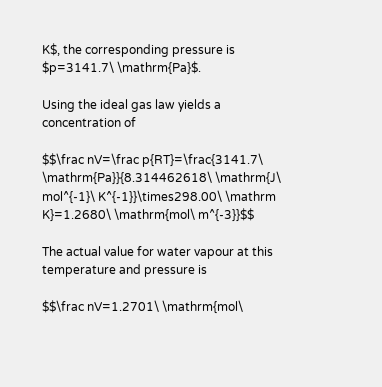K$, the corresponding pressure is $p=3141.7\ \mathrm{Pa}$.

Using the ideal gas law yields a concentration of

$$\frac nV=\frac p{RT}=\frac{3141.7\ \mathrm{Pa}}{8.314462618\ \mathrm{J\ mol^{-1}\ K^{-1}}\times298.00\ \mathrm K}=1.2680\ \mathrm{mol\ m^{-3}}$$

The actual value for water vapour at this temperature and pressure is

$$\frac nV=1.2701\ \mathrm{mol\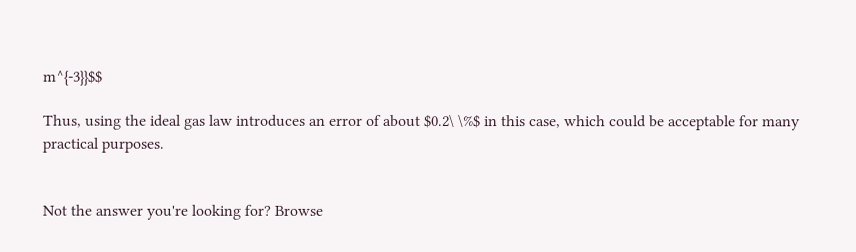m^{-3}}$$

Thus, using the ideal gas law introduces an error of about $0.2\ \%$ in this case, which could be acceptable for many practical purposes.


Not the answer you're looking for? Browse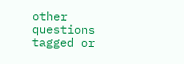other questions tagged or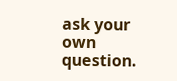ask your own question.